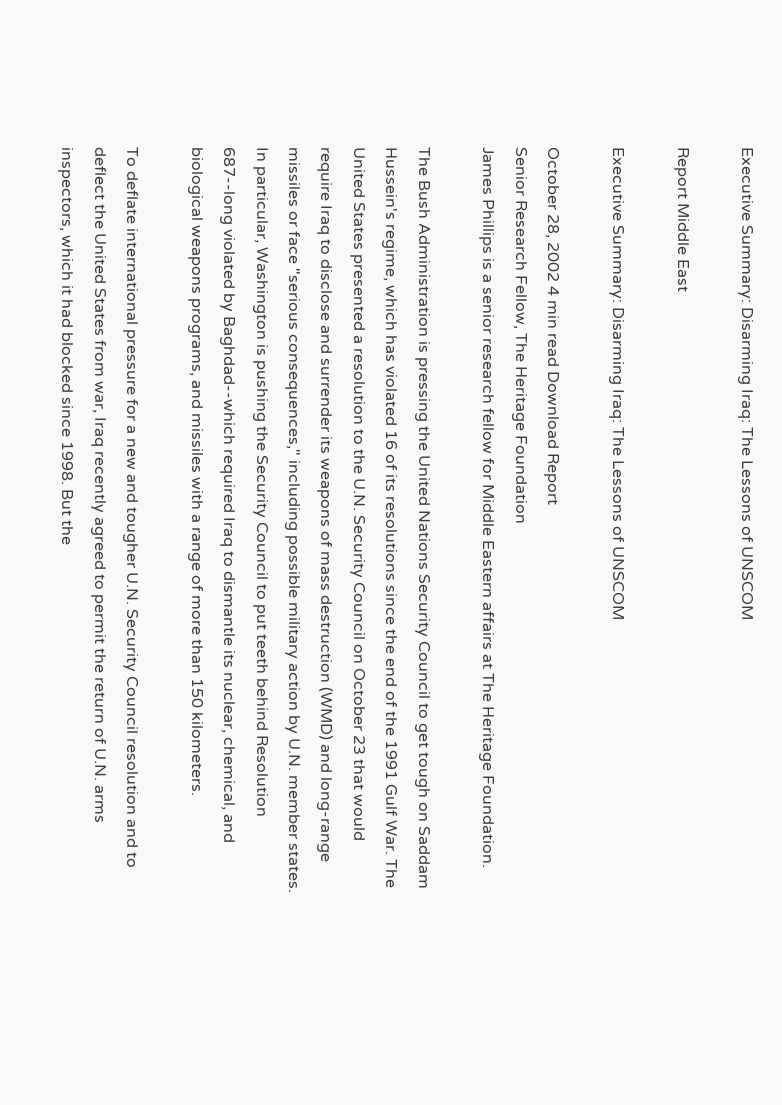Executive Summary: Disarming Iraq: The Lessons of UNSCOM

Report Middle East

Executive Summary: Disarming Iraq: The Lessons of UNSCOM

October 28, 2002 4 min read Download Report
Senior Research Fellow, The Heritage Foundation
James Phillips is a senior research fellow for Middle Eastern affairs at The Heritage Foundation.

The Bush Administration is pressing the United Nations Security Council to get tough on Saddam Hussein's regime, which has violated 16 of its resolutions since the end of the 1991 Gulf War. The United States presented a resolution to the U.N. Security Council on October 23 that would require Iraq to disclose and surrender its weapons of mass destruction (WMD) and long-range missiles or face "serious consequences," including possible military action by U.N. member states. In particular, Washington is pushing the Security Council to put teeth behind Resolution 687--long violated by Baghdad--which required Iraq to dismantle its nuclear, chemical, and biological weapons programs, and missiles with a range of more than 150 kilometers.

To deflate international pressure for a new and tougher U.N. Security Council resolution and to deflect the United States from war, Iraq recently agreed to permit the return of U.N. arms inspectors, which it had blocked since 1998. But the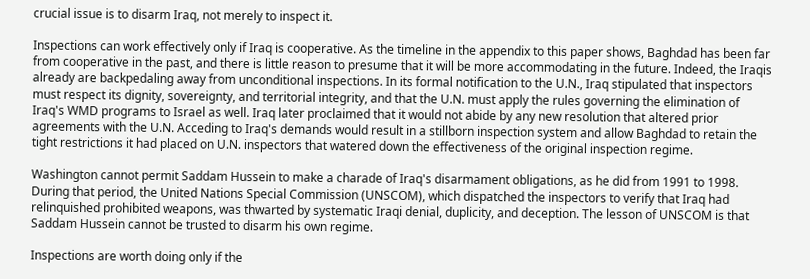crucial issue is to disarm Iraq, not merely to inspect it.

Inspections can work effectively only if Iraq is cooperative. As the timeline in the appendix to this paper shows, Baghdad has been far from cooperative in the past, and there is little reason to presume that it will be more accommodating in the future. Indeed, the Iraqis already are backpedaling away from unconditional inspections. In its formal notification to the U.N., Iraq stipulated that inspectors must respect its dignity, sovereignty, and territorial integrity, and that the U.N. must apply the rules governing the elimination of Iraq's WMD programs to Israel as well. Iraq later proclaimed that it would not abide by any new resolution that altered prior agreements with the U.N. Acceding to Iraq's demands would result in a stillborn inspection system and allow Baghdad to retain the tight restrictions it had placed on U.N. inspectors that watered down the effectiveness of the original inspection regime.

Washington cannot permit Saddam Hussein to make a charade of Iraq's disarmament obligations, as he did from 1991 to 1998. During that period, the United Nations Special Commission (UNSCOM), which dispatched the inspectors to verify that Iraq had relinquished prohibited weapons, was thwarted by systematic Iraqi denial, duplicity, and deception. The lesson of UNSCOM is that Saddam Hussein cannot be trusted to disarm his own regime.

Inspections are worth doing only if the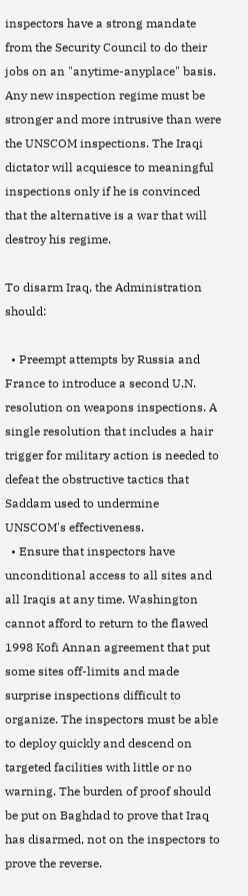inspectors have a strong mandate from the Security Council to do their jobs on an "anytime-anyplace" basis. Any new inspection regime must be stronger and more intrusive than were the UNSCOM inspections. The Iraqi dictator will acquiesce to meaningful inspections only if he is convinced that the alternative is a war that will destroy his regime.

To disarm Iraq, the Administration should:

  • Preempt attempts by Russia and France to introduce a second U.N. resolution on weapons inspections. A single resolution that includes a hair trigger for military action is needed to defeat the obstructive tactics that Saddam used to undermine UNSCOM's effectiveness.
  • Ensure that inspectors have unconditional access to all sites and all Iraqis at any time. Washington cannot afford to return to the flawed 1998 Kofi Annan agreement that put some sites off-limits and made surprise inspections difficult to organize. The inspectors must be able to deploy quickly and descend on targeted facilities with little or no warning. The burden of proof should be put on Baghdad to prove that Iraq has disarmed, not on the inspectors to prove the reverse.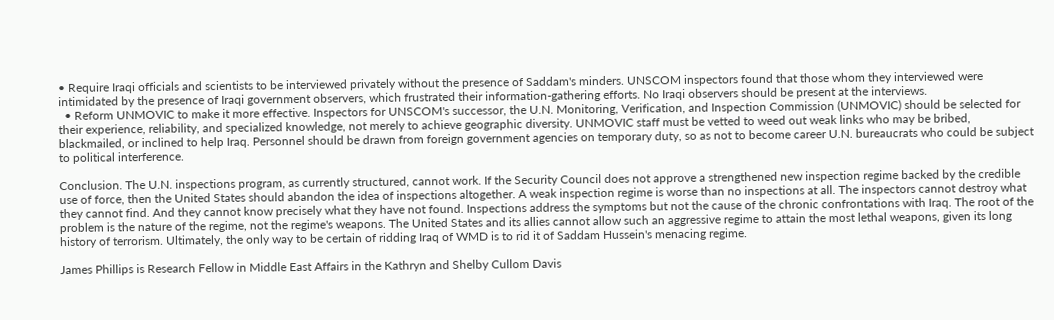• Require Iraqi officials and scientists to be interviewed privately without the presence of Saddam's minders. UNSCOM inspectors found that those whom they interviewed were intimidated by the presence of Iraqi government observers, which frustrated their information-gathering efforts. No Iraqi observers should be present at the interviews.
  • Reform UNMOVIC to make it more effective. Inspectors for UNSCOM's successor, the U.N. Monitoring, Verification, and Inspection Commission (UNMOVIC) should be selected for their experience, reliability, and specialized knowledge, not merely to achieve geographic diversity. UNMOVIC staff must be vetted to weed out weak links who may be bribed, blackmailed, or inclined to help Iraq. Personnel should be drawn from foreign government agencies on temporary duty, so as not to become career U.N. bureaucrats who could be subject to political interference.

Conclusion. The U.N. inspections program, as currently structured, cannot work. If the Security Council does not approve a strengthened new inspection regime backed by the credible use of force, then the United States should abandon the idea of inspections altogether. A weak inspection regime is worse than no inspections at all. The inspectors cannot destroy what they cannot find. And they cannot know precisely what they have not found. Inspections address the symptoms but not the cause of the chronic confrontations with Iraq. The root of the problem is the nature of the regime, not the regime's weapons. The United States and its allies cannot allow such an aggressive regime to attain the most lethal weapons, given its long history of terrorism. Ultimately, the only way to be certain of ridding Iraq of WMD is to rid it of Saddam Hussein's menacing regime.

James Phillips is Research Fellow in Middle East Affairs in the Kathryn and Shelby Cullom Davis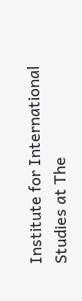Institute for International Studies at The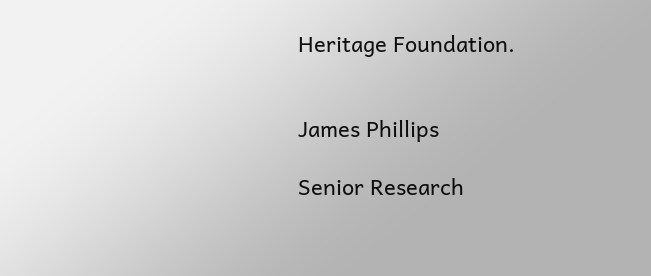Heritage Foundation.


James Phillips

Senior Research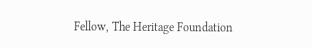Fellow, The Heritage Foundation